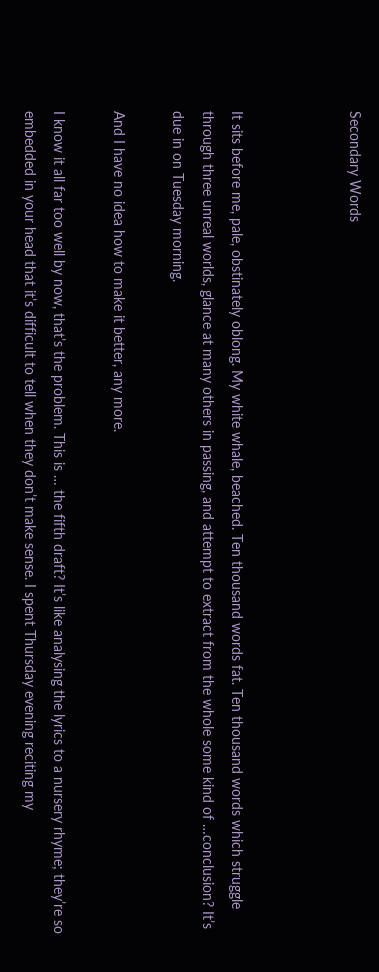Secondary Words



It sits before me, pale, obstinately oblong. My white whale, beached. Ten thousand words fat. Ten thousand words which struggle through three unreal worlds, glance at many others in passing, and attempt to extract from the whole some kind of …conclusion? It’s due in on Tuesday morning.

And I have no idea how to make it better, any more.

I know it all far too well by now, that’s the problem. This is … the fifth draft? It’s like analysing the lyrics to a nursery rhyme; they’re so embedded in your head that it’s difficult to tell when they don’t make sense. I spent Thursday evening reciting my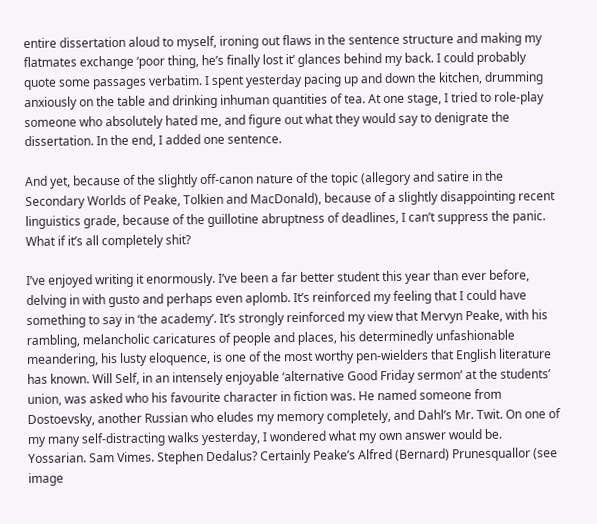entire dissertation aloud to myself, ironing out flaws in the sentence structure and making my flatmates exchange ‘poor thing, he’s finally lost it’ glances behind my back. I could probably quote some passages verbatim. I spent yesterday pacing up and down the kitchen, drumming anxiously on the table and drinking inhuman quantities of tea. At one stage, I tried to role-play someone who absolutely hated me, and figure out what they would say to denigrate the dissertation. In the end, I added one sentence.

And yet, because of the slightly off-canon nature of the topic (allegory and satire in the Secondary Worlds of Peake, Tolkien and MacDonald), because of a slightly disappointing recent linguistics grade, because of the guillotine abruptness of deadlines, I can’t suppress the panic. What if it’s all completely shit?

I’ve enjoyed writing it enormously. I’ve been a far better student this year than ever before, delving in with gusto and perhaps even aplomb. It’s reinforced my feeling that I could have something to say in ‘the academy’. It’s strongly reinforced my view that Mervyn Peake, with his rambling, melancholic caricatures of people and places, his determinedly unfashionable meandering, his lusty eloquence, is one of the most worthy pen-wielders that English literature has known. Will Self, in an intensely enjoyable ‘alternative Good Friday sermon’ at the students’ union, was asked who his favourite character in fiction was. He named someone from Dostoevsky, another Russian who eludes my memory completely, and Dahl’s Mr. Twit. On one of my many self-distracting walks yesterday, I wondered what my own answer would be. Yossarian. Sam Vimes. Stephen Dedalus? Certainly Peake’s Alfred (Bernard) Prunesquallor (see image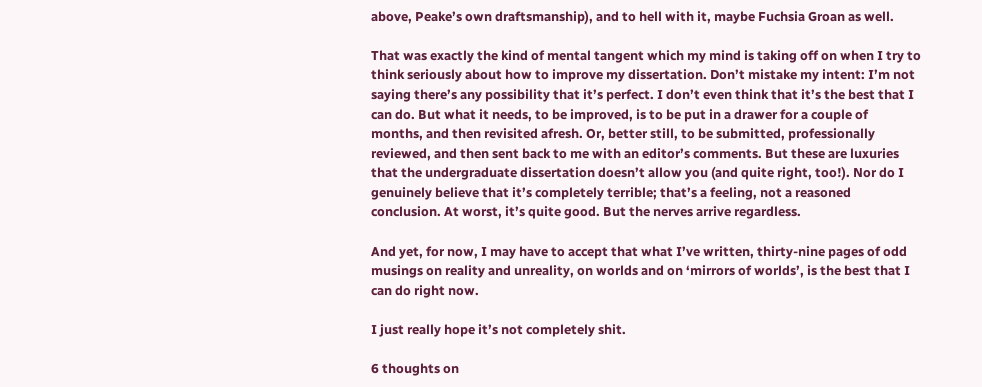above, Peake’s own draftsmanship), and to hell with it, maybe Fuchsia Groan as well.

That was exactly the kind of mental tangent which my mind is taking off on when I try to think seriously about how to improve my dissertation. Don’t mistake my intent: I’m not saying there’s any possibility that it’s perfect. I don’t even think that it’s the best that I can do. But what it needs, to be improved, is to be put in a drawer for a couple of months, and then revisited afresh. Or, better still, to be submitted, professionally reviewed, and then sent back to me with an editor’s comments. But these are luxuries that the undergraduate dissertation doesn’t allow you (and quite right, too!). Nor do I genuinely believe that it’s completely terrible; that’s a feeling, not a reasoned conclusion. At worst, it’s quite good. But the nerves arrive regardless.

And yet, for now, I may have to accept that what I’ve written, thirty-nine pages of odd musings on reality and unreality, on worlds and on ‘mirrors of worlds’, is the best that I can do right now.

I just really hope it’s not completely shit.

6 thoughts on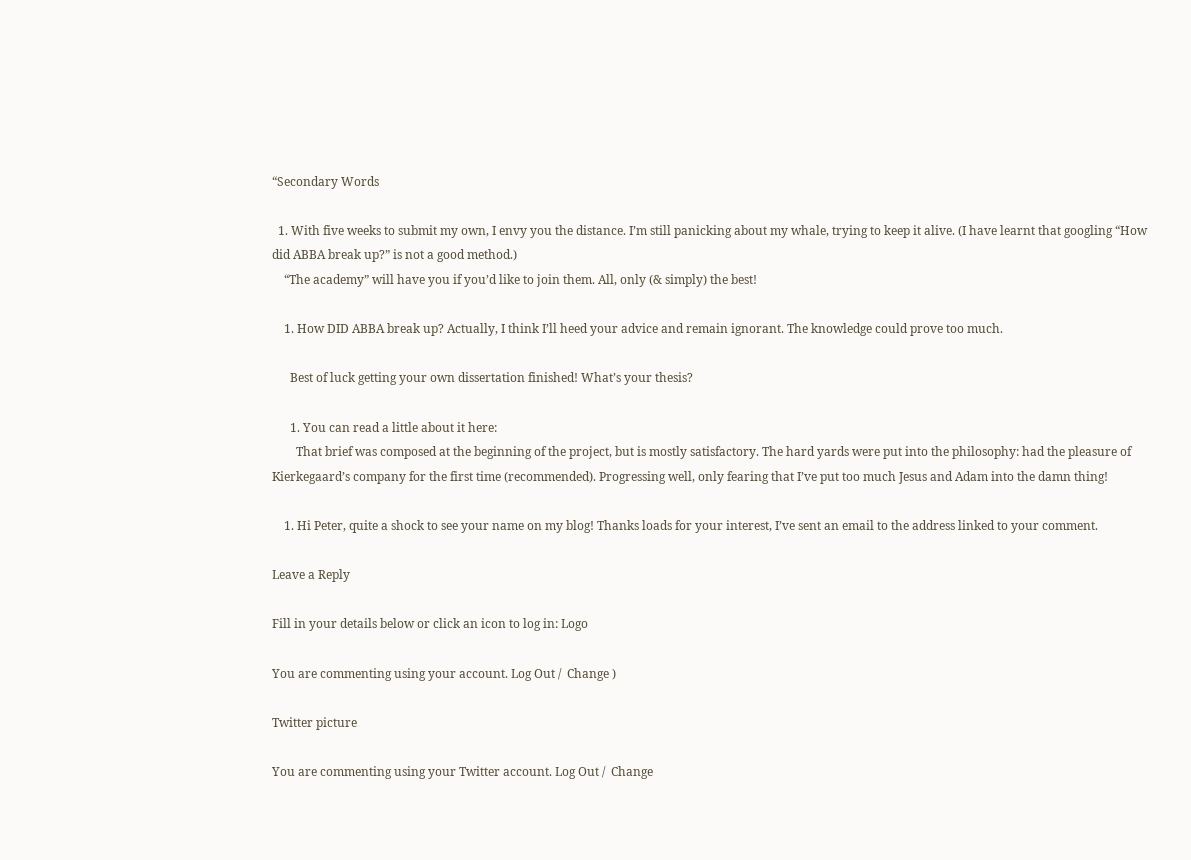“Secondary Words

  1. With five weeks to submit my own, I envy you the distance. I’m still panicking about my whale, trying to keep it alive. (I have learnt that googling “How did ABBA break up?” is not a good method.)
    “The academy” will have you if you’d like to join them. All, only (& simply) the best!

    1. How DID ABBA break up? Actually, I think I’ll heed your advice and remain ignorant. The knowledge could prove too much.

      Best of luck getting your own dissertation finished! What’s your thesis?

      1. You can read a little about it here:
        That brief was composed at the beginning of the project, but is mostly satisfactory. The hard yards were put into the philosophy: had the pleasure of Kierkegaard’s company for the first time (recommended). Progressing well, only fearing that I’ve put too much Jesus and Adam into the damn thing!

    1. Hi Peter, quite a shock to see your name on my blog! Thanks loads for your interest, I’ve sent an email to the address linked to your comment.

Leave a Reply

Fill in your details below or click an icon to log in: Logo

You are commenting using your account. Log Out /  Change )

Twitter picture

You are commenting using your Twitter account. Log Out /  Change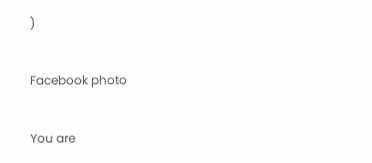)

Facebook photo

You are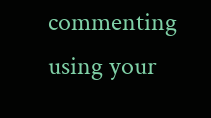commenting using your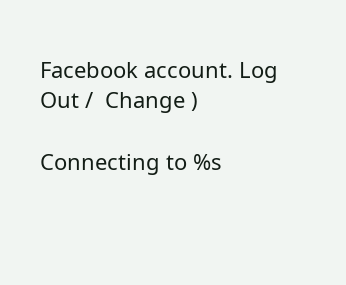Facebook account. Log Out /  Change )

Connecting to %s